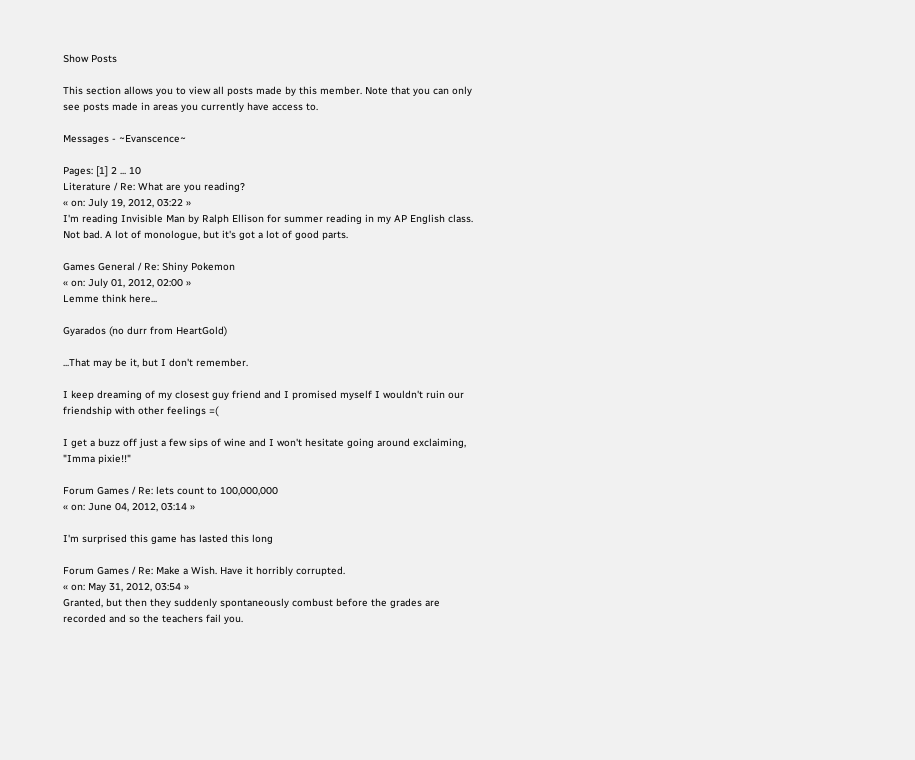Show Posts

This section allows you to view all posts made by this member. Note that you can only see posts made in areas you currently have access to.

Messages - ~Evanscence~

Pages: [1] 2 ... 10
Literature / Re: What are you reading?
« on: July 19, 2012, 03:22 »
I'm reading Invisible Man by Ralph Ellison for summer reading in my AP English class. Not bad. A lot of monologue, but it's got a lot of good parts.

Games General / Re: Shiny Pokemon
« on: July 01, 2012, 02:00 »
Lemme think here...

Gyarados (no durr from HeartGold)

...That may be it, but I don't remember.

I keep dreaming of my closest guy friend and I promised myself I wouldn't ruin our friendship with other feelings =(

I get a buzz off just a few sips of wine and I won't hesitate going around exclaiming, "Imma pixie!!"

Forum Games / Re: lets count to 100,000,000
« on: June 04, 2012, 03:14 »

I'm surprised this game has lasted this long

Forum Games / Re: Make a Wish. Have it horribly corrupted.
« on: May 31, 2012, 03:54 »
Granted, but then they suddenly spontaneously combust before the grades are recorded and so the teachers fail you.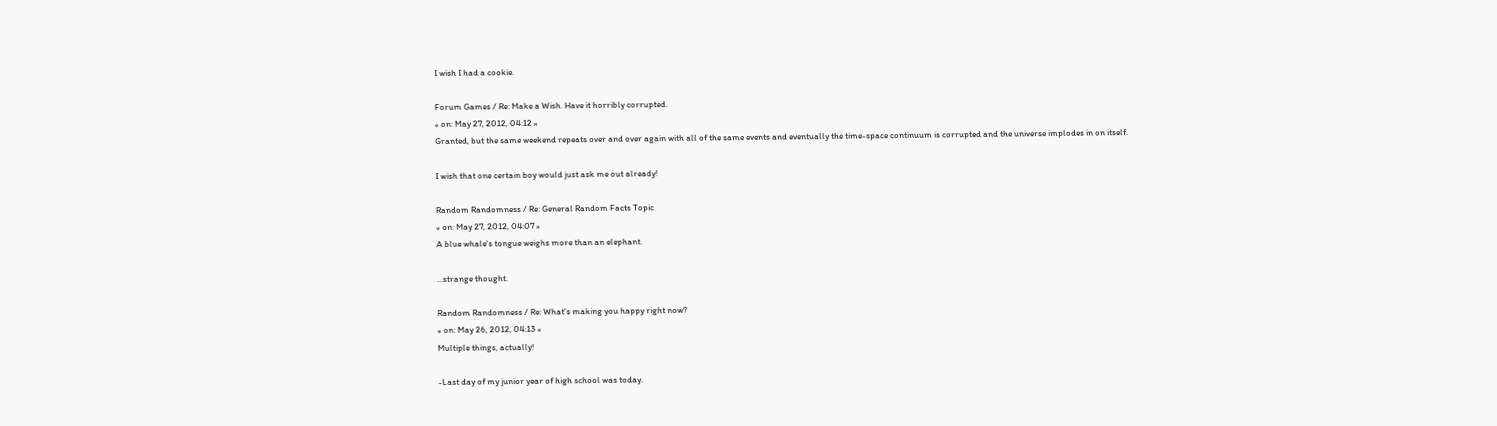I wish I had a cookie.

Forum Games / Re: Make a Wish. Have it horribly corrupted.
« on: May 27, 2012, 04:12 »
Granted, but the same weekend repeats over and over again with all of the same events and eventually the time-space continuum is corrupted and the universe implodes in on itself.

I wish that one certain boy would just ask me out already!

Random Randomness / Re: General Random Facts Topic
« on: May 27, 2012, 04:07 »
A blue whale's tongue weighs more than an elephant.

...strange thought.

Random Randomness / Re: What's making you happy right now?
« on: May 26, 2012, 04:13 »
Multiple things, actually!

-Last day of my junior year of high school was today.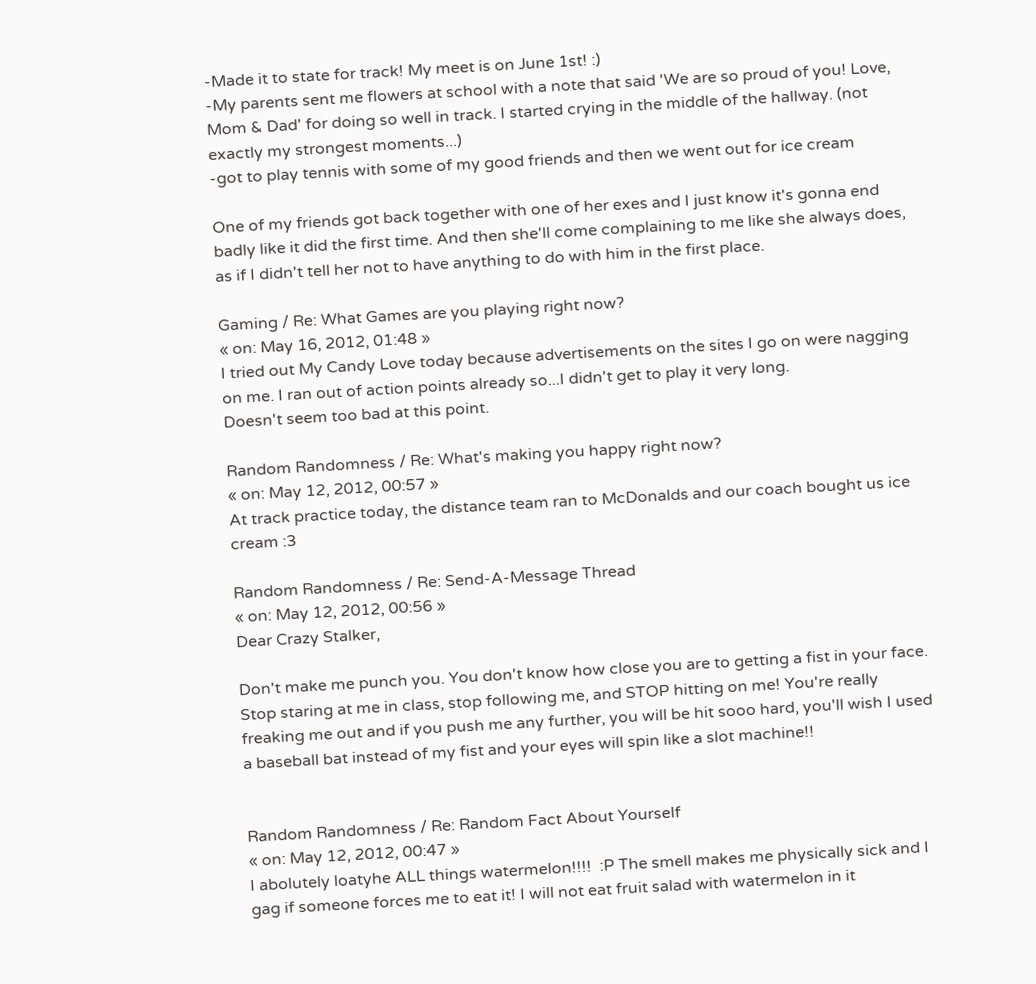-Made it to state for track! My meet is on June 1st! :)
-My parents sent me flowers at school with a note that said 'We are so proud of you! Love, Mom & Dad' for doing so well in track. I started crying in the middle of the hallway. (not exactly my strongest moments...)
-got to play tennis with some of my good friends and then we went out for ice cream

One of my friends got back together with one of her exes and I just know it's gonna end badly like it did the first time. And then she'll come complaining to me like she always does, as if I didn't tell her not to have anything to do with him in the first place.

Gaming / Re: What Games are you playing right now?
« on: May 16, 2012, 01:48 »
I tried out My Candy Love today because advertisements on the sites I go on were nagging on me. I ran out of action points already so...I didn't get to play it very long.
Doesn't seem too bad at this point.

Random Randomness / Re: What's making you happy right now?
« on: May 12, 2012, 00:57 »
At track practice today, the distance team ran to McDonalds and our coach bought us ice cream :3

Random Randomness / Re: Send-A-Message Thread
« on: May 12, 2012, 00:56 »
Dear Crazy Stalker,

Don't make me punch you. You don't know how close you are to getting a fist in your face. Stop staring at me in class, stop following me, and STOP hitting on me! You're really freaking me out and if you push me any further, you will be hit sooo hard, you'll wish I used a baseball bat instead of my fist and your eyes will spin like a slot machine!!


Random Randomness / Re: Random Fact About Yourself
« on: May 12, 2012, 00:47 »
I abolutely loatyhe ALL things watermelon!!!!  :P The smell makes me physically sick and I gag if someone forces me to eat it! I will not eat fruit salad with watermelon in it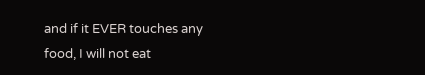and if it EVER touches any food, I will not eat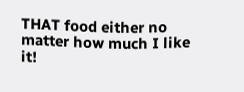THAT food either no matter how much I like it!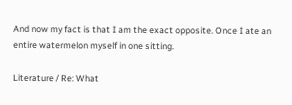And now my fact is that I am the exact opposite. Once I ate an entire watermelon myself in one sitting.

Literature / Re: What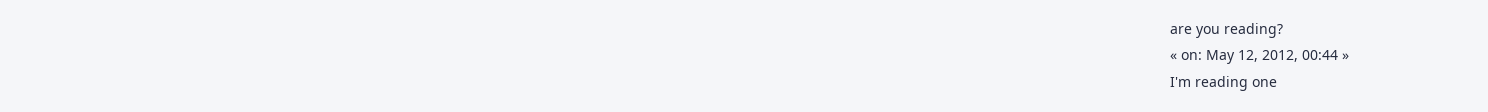are you reading?
« on: May 12, 2012, 00:44 »
I'm reading one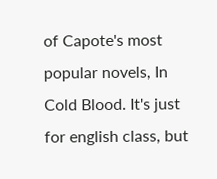of Capote's most popular novels, In Cold Blood. It's just for english class, but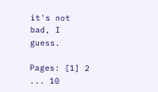it's not bad, I guess.

Pages: [1] 2 ... 10